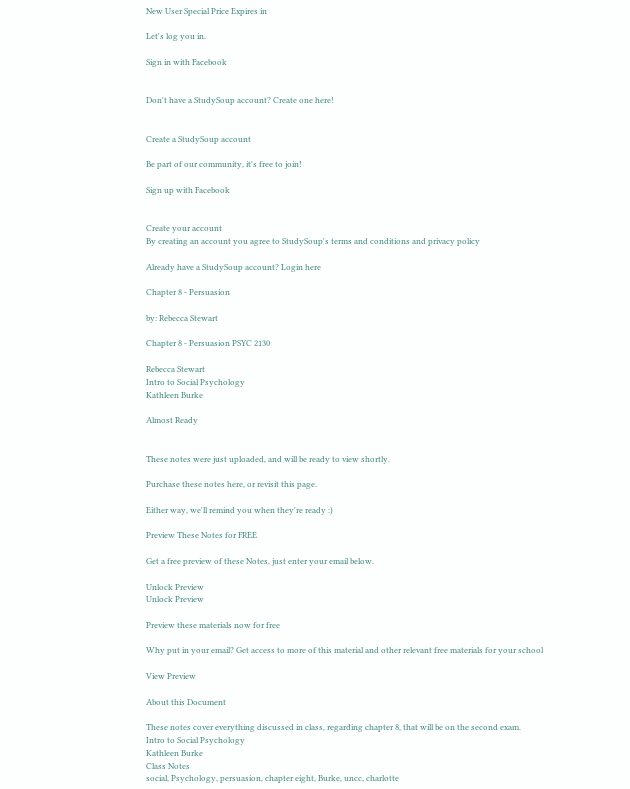New User Special Price Expires in

Let's log you in.

Sign in with Facebook


Don't have a StudySoup account? Create one here!


Create a StudySoup account

Be part of our community, it's free to join!

Sign up with Facebook


Create your account
By creating an account you agree to StudySoup's terms and conditions and privacy policy

Already have a StudySoup account? Login here

Chapter 8 - Persuasion

by: Rebecca Stewart

Chapter 8 - Persuasion PSYC 2130

Rebecca Stewart
Intro to Social Psychology
Kathleen Burke

Almost Ready


These notes were just uploaded, and will be ready to view shortly.

Purchase these notes here, or revisit this page.

Either way, we'll remind you when they're ready :)

Preview These Notes for FREE

Get a free preview of these Notes, just enter your email below.

Unlock Preview
Unlock Preview

Preview these materials now for free

Why put in your email? Get access to more of this material and other relevant free materials for your school

View Preview

About this Document

These notes cover everything discussed in class, regarding chapter 8, that will be on the second exam.
Intro to Social Psychology
Kathleen Burke
Class Notes
social, Psychology, persuasion, chapter eight, Burke, uncc, charlotte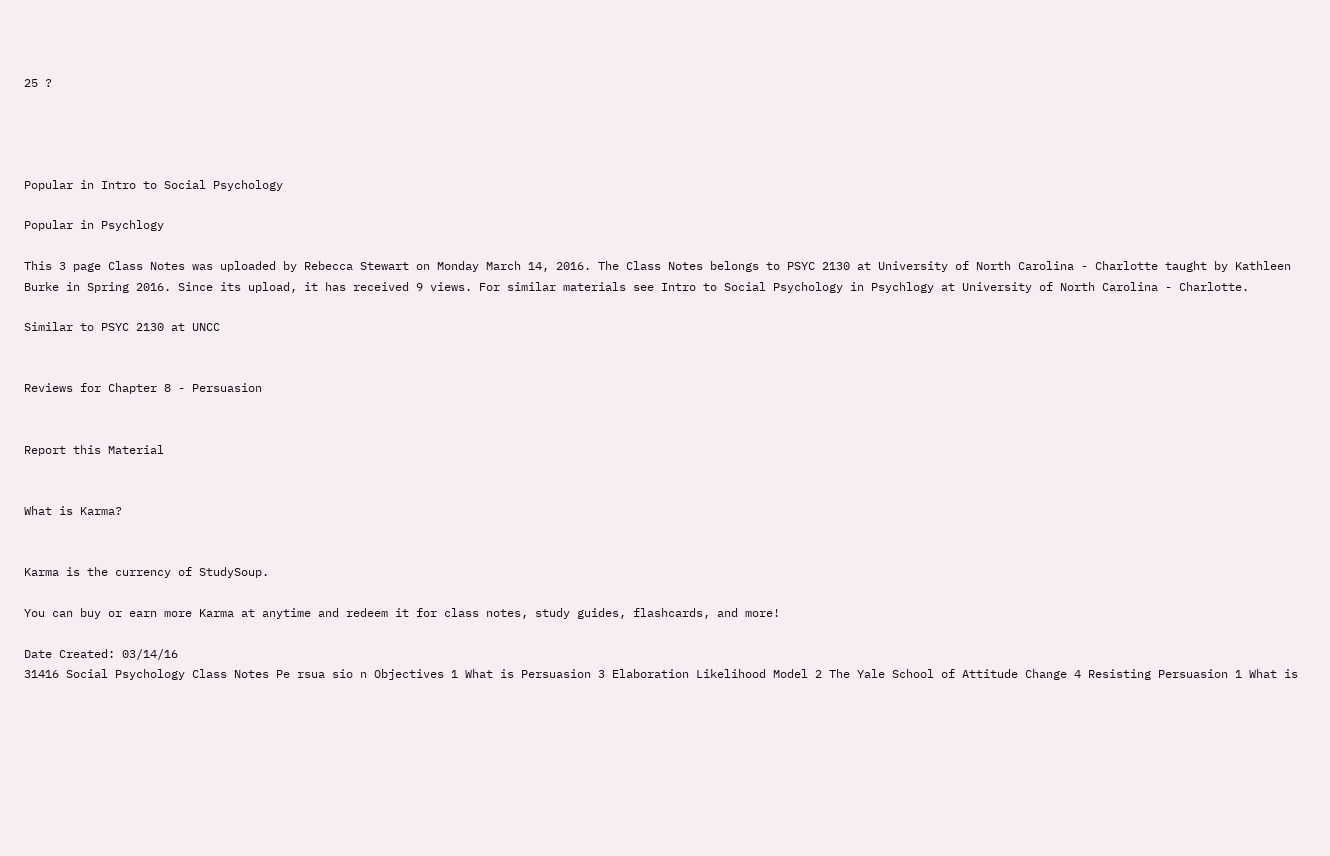25 ?




Popular in Intro to Social Psychology

Popular in Psychlogy

This 3 page Class Notes was uploaded by Rebecca Stewart on Monday March 14, 2016. The Class Notes belongs to PSYC 2130 at University of North Carolina - Charlotte taught by Kathleen Burke in Spring 2016. Since its upload, it has received 9 views. For similar materials see Intro to Social Psychology in Psychlogy at University of North Carolina - Charlotte.

Similar to PSYC 2130 at UNCC


Reviews for Chapter 8 - Persuasion


Report this Material


What is Karma?


Karma is the currency of StudySoup.

You can buy or earn more Karma at anytime and redeem it for class notes, study guides, flashcards, and more!

Date Created: 03/14/16
31416 Social Psychology Class Notes Pe rsua sio n Objectives 1 What is Persuasion 3 Elaboration Likelihood Model 2 The Yale School of Attitude Change 4 Resisting Persuasion 1 What is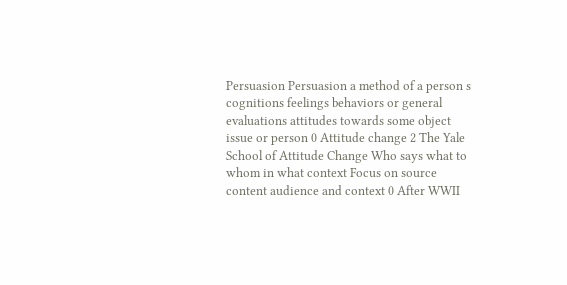Persuasion Persuasion a method of a person s cognitions feelings behaviors or general evaluations attitudes towards some object issue or person 0 Attitude change 2 The Yale School of Attitude Change Who says what to whom in what context Focus on source content audience and context 0 After WWII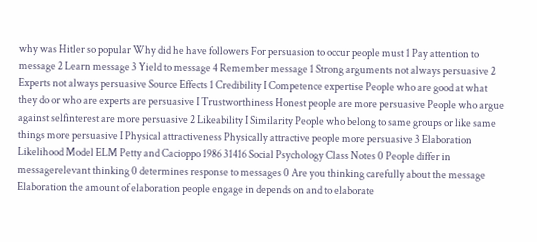why was Hitler so popular Why did he have followers For persuasion to occur people must 1 Pay attention to message 2 Learn message 3 Yield to message 4 Remember message 1 Strong arguments not always persuasive 2 Experts not always persuasive Source Effects 1 Credibility I Competence expertise People who are good at what they do or who are experts are persuasive I Trustworthiness Honest people are more persuasive People who argue against selfinterest are more persuasive 2 Likeability I Similarity People who belong to same groups or like same things more persuasive I Physical attractiveness Physically attractive people more persuasive 3 Elaboration Likelihood Model ELM Petty and Cacioppo 1986 31416 Social Psychology Class Notes 0 People differ in messagerelevant thinking 0 determines response to messages 0 Are you thinking carefully about the message Elaboration the amount of elaboration people engage in depends on and to elaborate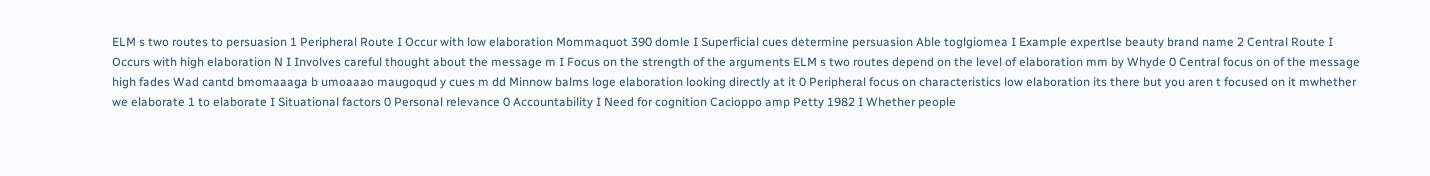ELM s two routes to persuasion 1 Peripheral Route I Occur with low elaboration Mommaquot 390 domle I Superficial cues determine persuasion Able toglgiomea I Example expertlse beauty brand name 2 Central Route I Occurs with high elaboration N I Involves careful thought about the message m I Focus on the strength of the arguments ELM s two routes depend on the level of elaboration mm by Whyde 0 Central focus on of the message high fades Wad cantd bmomaaaga b umoaaao maugoqud y cues m dd Minnow balms loge elaboration looking directly at it 0 Peripheral focus on characteristics low elaboration its there but you aren t focused on it mwhether we elaborate 1 to elaborate I Situational factors 0 Personal relevance 0 Accountability I Need for cognition Cacioppo amp Petty 1982 I Whether people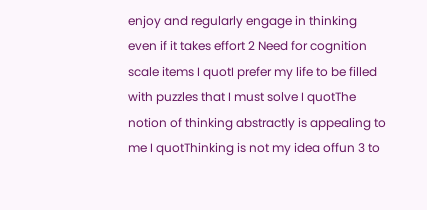enjoy and regularly engage in thinking even if it takes effort 2 Need for cognition scale items I quotI prefer my life to be filled with puzzles that I must solve I quotThe notion of thinking abstractly is appealing to me I quotThinking is not my idea offun 3 to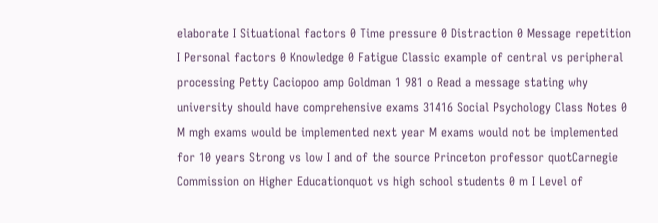elaborate I Situational factors 0 Time pressure 0 Distraction 0 Message repetition I Personal factors 0 Knowledge 0 Fatigue Classic example of central vs peripheral processing Petty Caciopoo amp Goldman 1 981 o Read a message stating why university should have comprehensive exams 31416 Social Psychology Class Notes 0 M mgh exams would be implemented next year M exams would not be implemented for 10 years Strong vs low I and of the source Princeton professor quotCarnegie Commission on Higher Educationquot vs high school students 0 m I Level of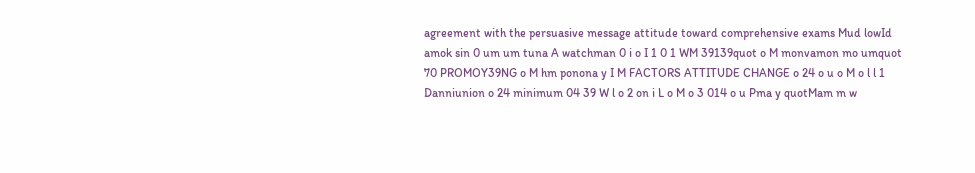agreement with the persuasive message attitude toward comprehensive exams Mud lowId amok sin 0 um um tuna A watchman 0 i o I 1 0 1 WM 39139quot o M monvamon mo umquot 70 PROMOY39NG o M hm ponona y I M FACTORS ATTITUDE CHANGE o 24 o u o M o l l 1 Danniunion o 24 minimum 04 39 W l o 2 on i L o M o 3 014 o u Pma y quotMam m w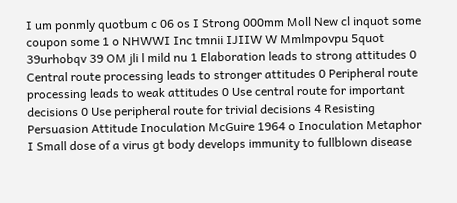I um ponmly quotbum c 06 os I Strong 000mm Moll New cl inquot some coupon some 1 o NHWWI Inc tmnii IJIIW W Mmlmpovpu 5quot 39urhobqv 39 OM jli l mild nu 1 Elaboration leads to strong attitudes 0 Central route processing leads to stronger attitudes 0 Peripheral route processing leads to weak attitudes 0 Use central route for important decisions 0 Use peripheral route for trivial decisions 4 Resisting Persuasion Attitude Inoculation McGuire 1964 o Inoculation Metaphor I Small dose of a virus gt body develops immunity to fullblown disease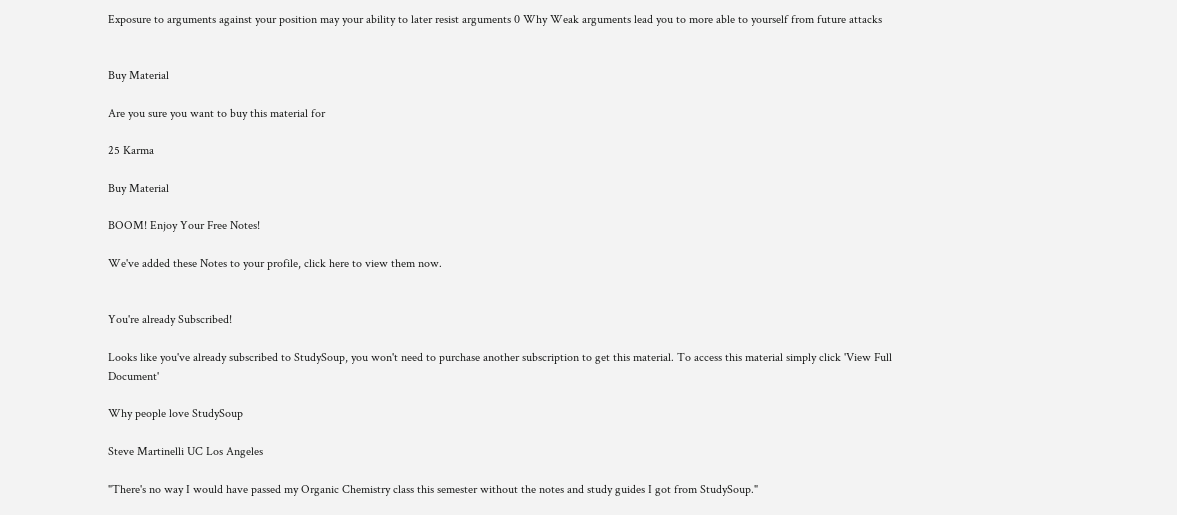Exposure to arguments against your position may your ability to later resist arguments 0 Why Weak arguments lead you to more able to yourself from future attacks


Buy Material

Are you sure you want to buy this material for

25 Karma

Buy Material

BOOM! Enjoy Your Free Notes!

We've added these Notes to your profile, click here to view them now.


You're already Subscribed!

Looks like you've already subscribed to StudySoup, you won't need to purchase another subscription to get this material. To access this material simply click 'View Full Document'

Why people love StudySoup

Steve Martinelli UC Los Angeles

"There's no way I would have passed my Organic Chemistry class this semester without the notes and study guides I got from StudySoup."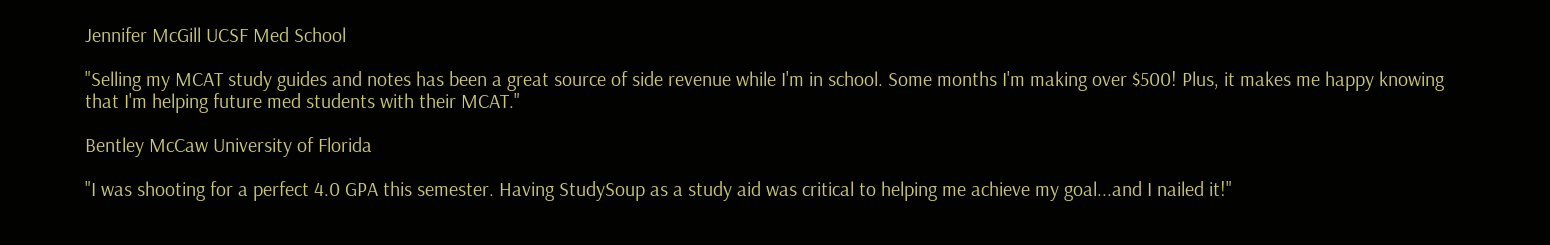Jennifer McGill UCSF Med School

"Selling my MCAT study guides and notes has been a great source of side revenue while I'm in school. Some months I'm making over $500! Plus, it makes me happy knowing that I'm helping future med students with their MCAT."

Bentley McCaw University of Florida

"I was shooting for a perfect 4.0 GPA this semester. Having StudySoup as a study aid was critical to helping me achieve my goal...and I nailed it!"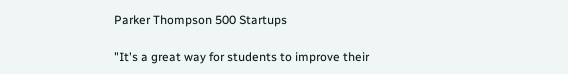Parker Thompson 500 Startups

"It's a great way for students to improve their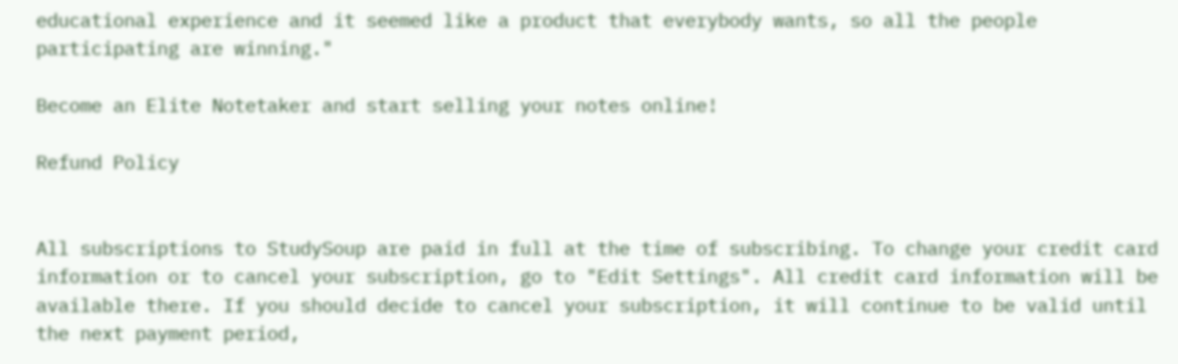educational experience and it seemed like a product that everybody wants, so all the people participating are winning."

Become an Elite Notetaker and start selling your notes online!

Refund Policy


All subscriptions to StudySoup are paid in full at the time of subscribing. To change your credit card information or to cancel your subscription, go to "Edit Settings". All credit card information will be available there. If you should decide to cancel your subscription, it will continue to be valid until the next payment period,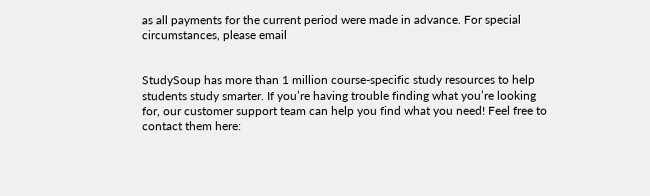as all payments for the current period were made in advance. For special circumstances, please email


StudySoup has more than 1 million course-specific study resources to help students study smarter. If you’re having trouble finding what you’re looking for, our customer support team can help you find what you need! Feel free to contact them here: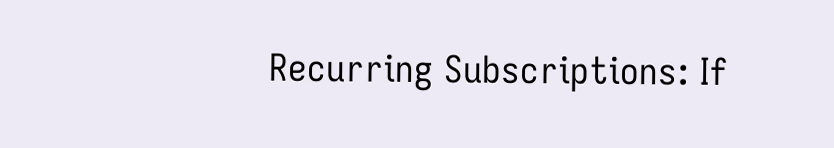Recurring Subscriptions: If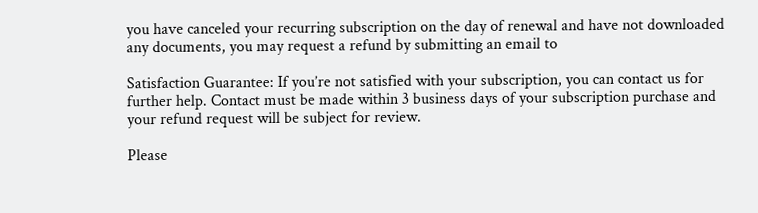you have canceled your recurring subscription on the day of renewal and have not downloaded any documents, you may request a refund by submitting an email to

Satisfaction Guarantee: If you’re not satisfied with your subscription, you can contact us for further help. Contact must be made within 3 business days of your subscription purchase and your refund request will be subject for review.

Please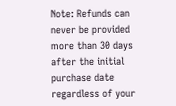Note: Refunds can never be provided more than 30 days after the initial purchase date regardless of your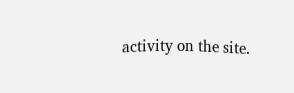activity on the site.